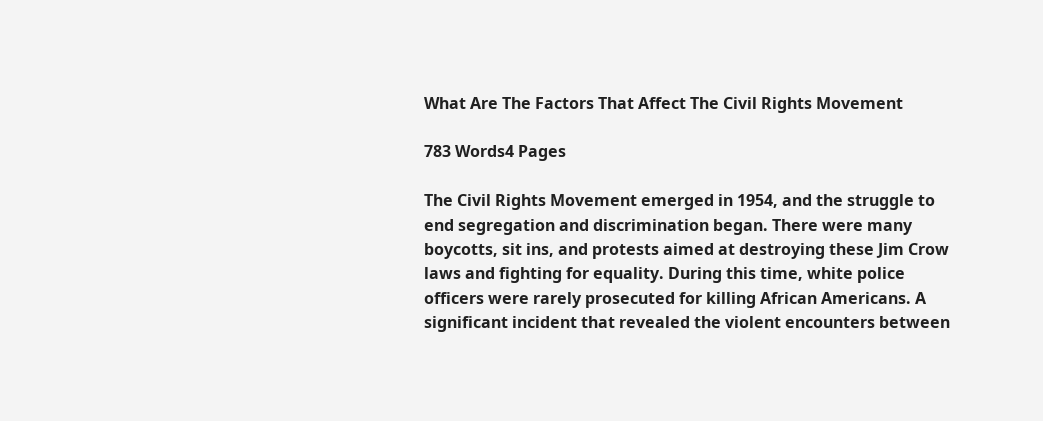What Are The Factors That Affect The Civil Rights Movement

783 Words4 Pages

The Civil Rights Movement emerged in 1954, and the struggle to end segregation and discrimination began. There were many boycotts, sit ins, and protests aimed at destroying these Jim Crow laws and fighting for equality. During this time, white police officers were rarely prosecuted for killing African Americans. A significant incident that revealed the violent encounters between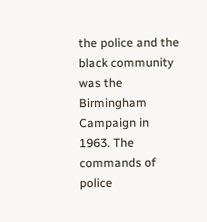the police and the black community was the Birmingham Campaign in 1963. The commands of police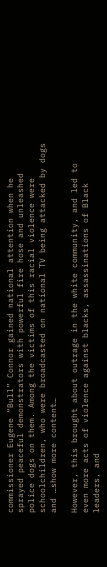commissioner Eugene “Bull” Connor gained national attention when he sprayed peaceful demonstrators with powerful fire hose and unleashed police dogs on them. Among the victims of this racial violence were schoolchildren, who were broadcasted on national TV being attacked by dogs and …show more content…

However, this brought about outrage in the white community, and led to even more acts of violence against blacks, assassinations of Black leaders, and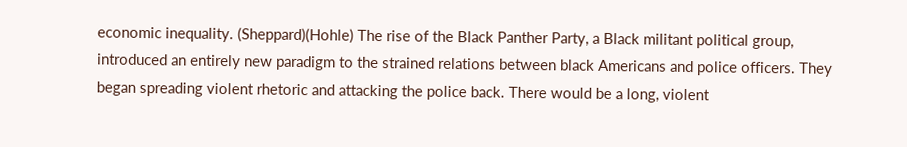economic inequality. (Sheppard)(Hohle) The rise of the Black Panther Party, a Black militant political group, introduced an entirely new paradigm to the strained relations between black Americans and police officers. They began spreading violent rhetoric and attacking the police back. There would be a long, violent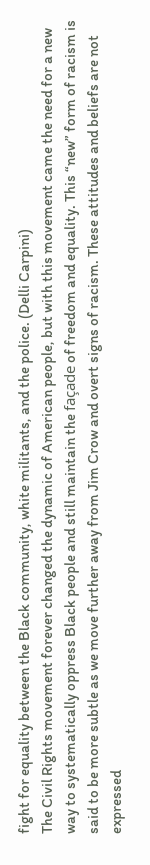fight for equality between the Black community, white militants, and the police. (Delli Carpini)
The Civil Rights movement forever changed the dynamic of American people, but with this movement came the need for a new way to systematically oppress Black people and still maintain the façade of freedom and equality. This “new” form of racism is said to be more subtle as we move further away from Jim Crow and overt signs of racism. These attitudes and beliefs are not expressed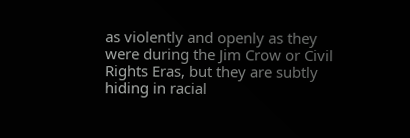as violently and openly as they were during the Jim Crow or Civil Rights Eras, but they are subtly hiding in racial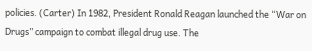policies. (Carter) In 1982, President Ronald Reagan launched the “War on Drugs” campaign to combat illegal drug use. The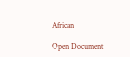African

Open Document